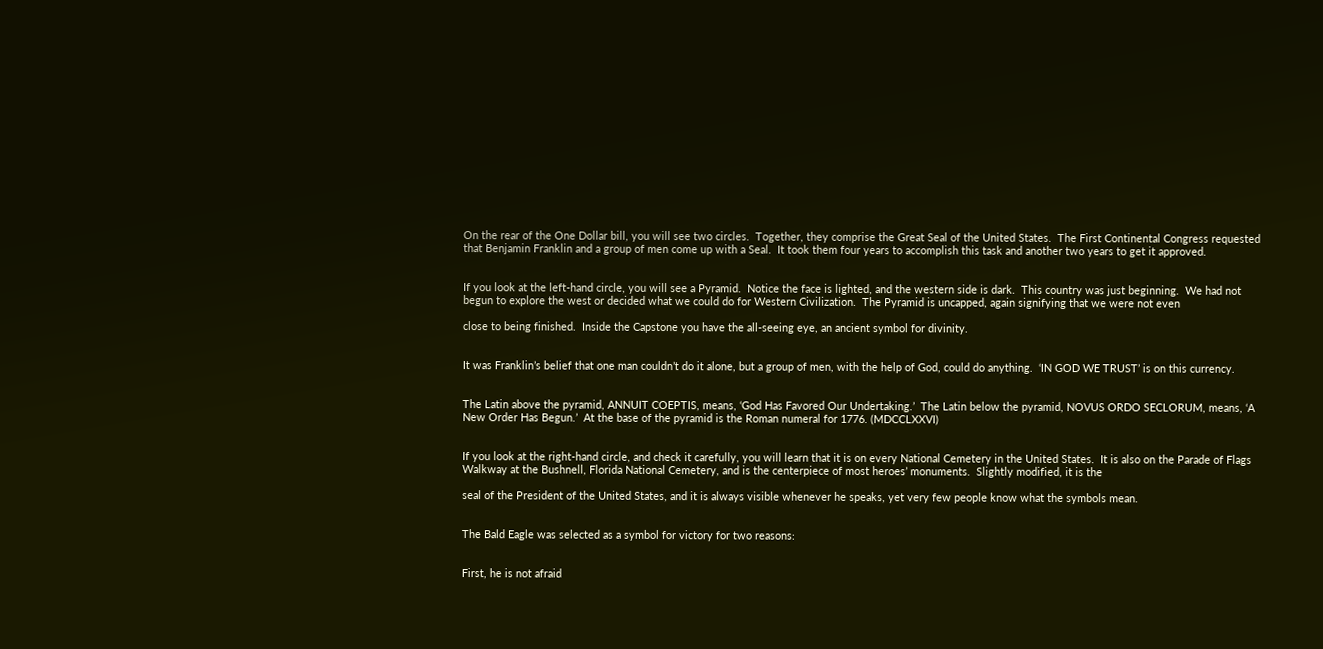On the rear of the One Dollar bill, you will see two circles.  Together, they comprise the Great Seal of the United States.  The First Continental Congress requested that Benjamin Franklin and a group of men come up with a Seal.  It took them four years to accomplish this task and another two years to get it approved.


If you look at the left-hand circle, you will see a Pyramid.  Notice the face is lighted, and the western side is dark.  This country was just beginning.  We had not begun to explore the west or decided what we could do for Western Civilization.  The Pyramid is uncapped, again signifying that we were not even

close to being finished.  Inside the Capstone you have the all-seeing eye, an ancient symbol for divinity.


It was Franklin’s belief that one man couldn’t do it alone, but a group of men, with the help of God, could do anything.  ‘IN GOD WE TRUST’ is on this currency.


The Latin above the pyramid, ANNUIT COEPTIS, means, ‘God Has Favored Our Undertaking.’  The Latin below the pyramid, NOVUS ORDO SECLORUM, means, ‘A New Order Has Begun.’  At the base of the pyramid is the Roman numeral for 1776. (MDCCLXXVI)


If you look at the right-hand circle, and check it carefully, you will learn that it is on every National Cemetery in the United States.  It is also on the Parade of Flags Walkway at the Bushnell, Florida National Cemetery, and is the centerpiece of most heroes’ monuments.  Slightly modified, it is the

seal of the President of the United States, and it is always visible whenever he speaks, yet very few people know what the symbols mean.


The Bald Eagle was selected as a symbol for victory for two reasons:


First, he is not afraid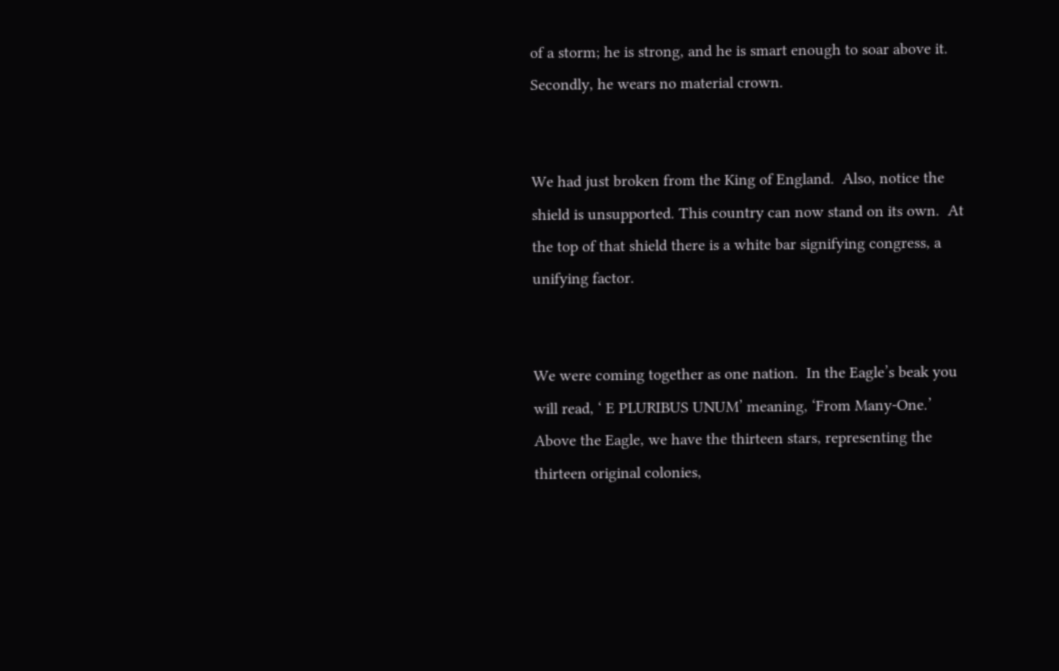of a storm; he is strong, and he is smart enough to soar above it. Secondly, he wears no material crown.


We had just broken from the King of England.  Also, notice the shield is unsupported. This country can now stand on its own.  At the top of that shield there is a white bar signifying congress, a unifying factor.


We were coming together as one nation.  In the Eagle’s beak you will read, ‘ E PLURIBUS UNUM’ meaning, ‘From Many-One.’  Above the Eagle, we have the thirteen stars, representing the thirteen original colonies,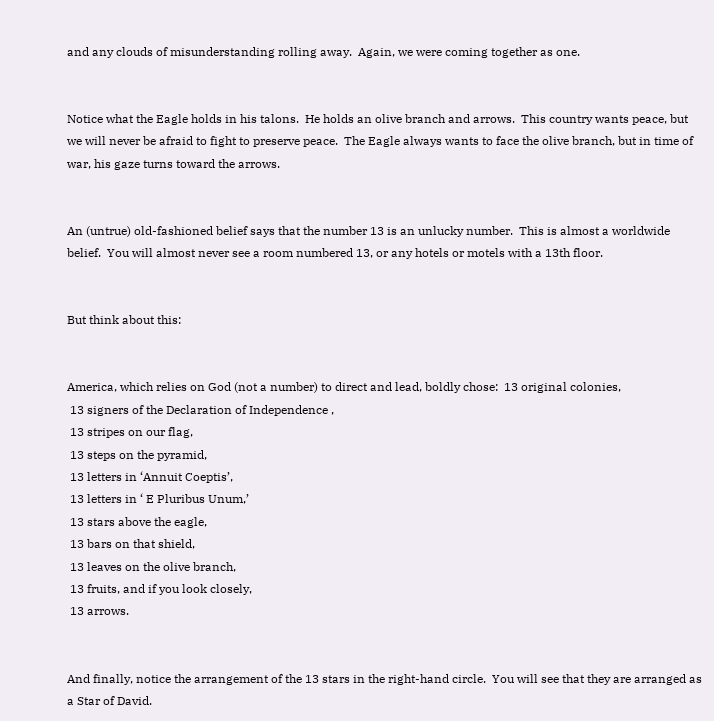and any clouds of misunderstanding rolling away.  Again, we were coming together as one.


Notice what the Eagle holds in his talons.  He holds an olive branch and arrows.  This country wants peace, but we will never be afraid to fight to preserve peace.  The Eagle always wants to face the olive branch, but in time of war, his gaze turns toward the arrows.


An (untrue) old-fashioned belief says that the number 13 is an unlucky number.  This is almost a worldwide belief.  You will almost never see a room numbered 13, or any hotels or motels with a 13th floor.


But think about this:


America, which relies on God (not a number) to direct and lead, boldly chose:  13 original colonies,
 13 signers of the Declaration of Independence ,
 13 stripes on our flag,
 13 steps on the pyramid,
 13 letters in ‘Annuit Coeptis’,
 13 letters in ‘ E Pluribus Unum,’
 13 stars above the eagle,
 13 bars on that shield,
 13 leaves on the olive branch,
 13 fruits, and if you look closely,
 13 arrows.


And finally, notice the arrangement of the 13 stars in the right-hand circle.  You will see that they are arranged as a Star of David.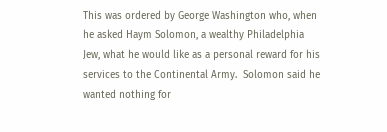This was ordered by George Washington who, when he asked Haym Solomon, a wealthy Philadelphia Jew, what he would like as a personal reward for his services to the Continental Army.  Solomon said he wanted nothing for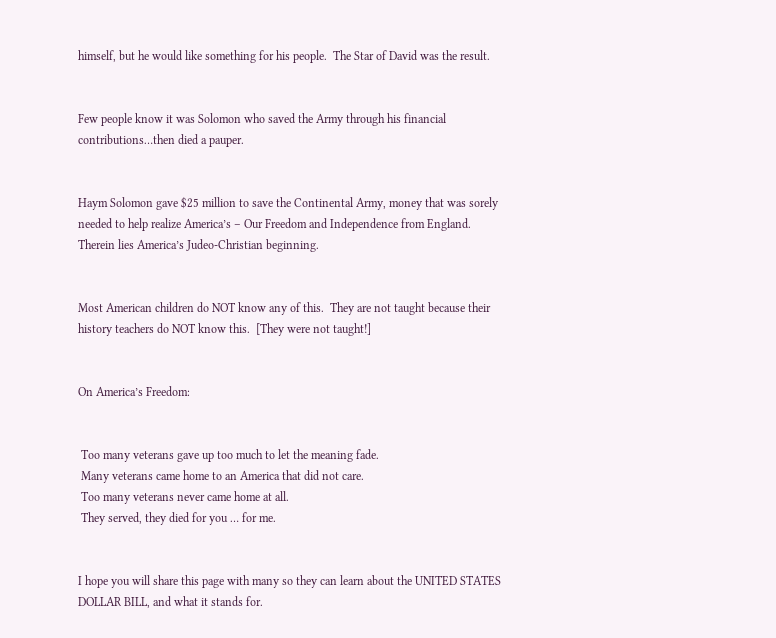himself, but he would like something for his people.  The Star of David was the result.


Few people know it was Solomon who saved the Army through his financial contributions…then died a pauper.


Haym Solomon gave $25 million to save the Continental Army, money that was sorely needed to help realize America’s – Our Freedom and Independence from England.  Therein lies America’s Judeo-Christian beginning.


Most American children do NOT know any of this.  They are not taught because their history teachers do NOT know this.  [They were not taught!]


On America’s Freedom:


 Too many veterans gave up too much to let the meaning fade.
 Many veterans came home to an America that did not care.
 Too many veterans never came home at all.
 They served, they died for you … for me.


I hope you will share this page with many so they can learn about the UNITED STATES DOLLAR BILL, and what it stands for.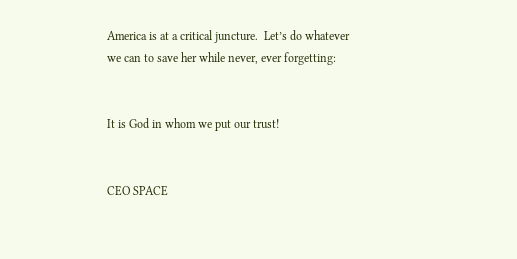America is at a critical juncture.  Let’s do whatever we can to save her while never, ever forgetting:


It is God in whom we put our trust!


CEO SPACE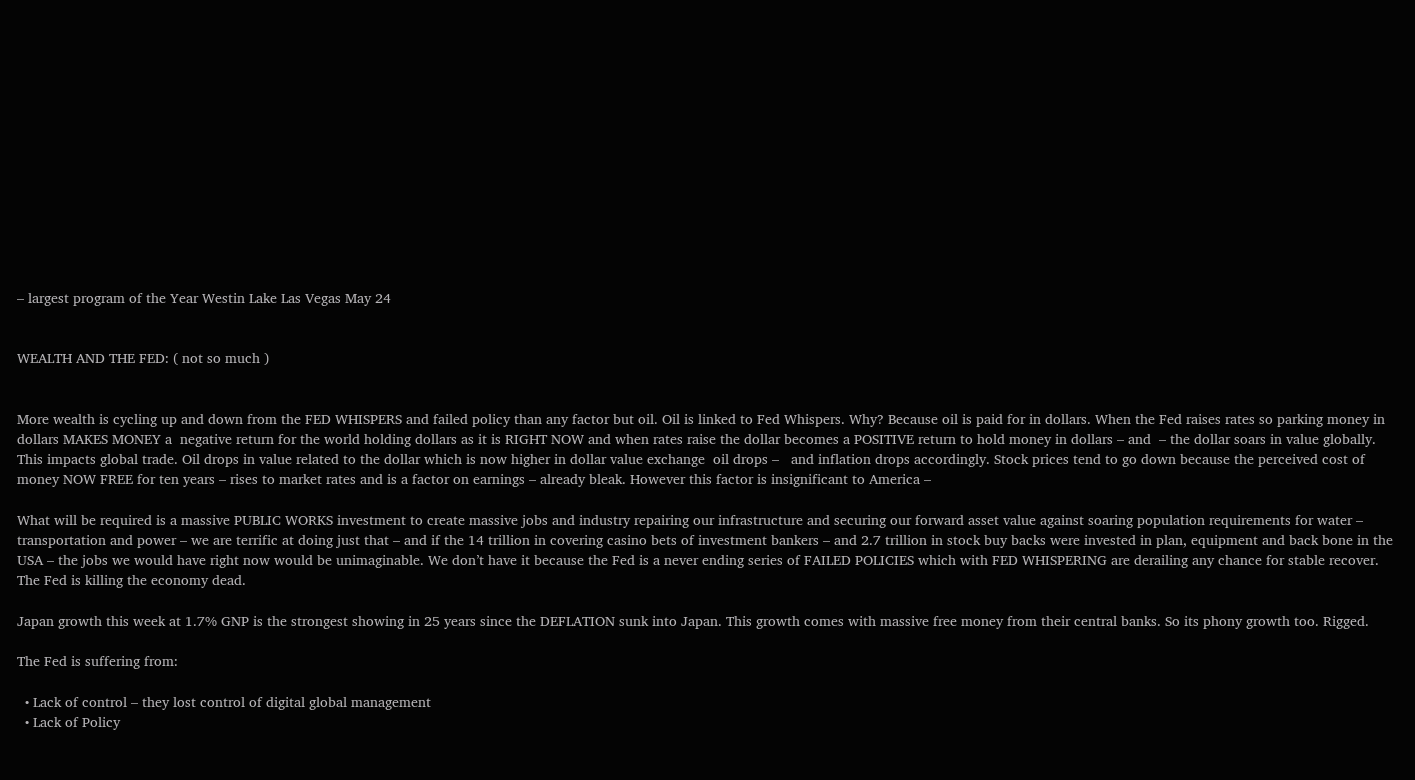– largest program of the Year Westin Lake Las Vegas May 24


WEALTH AND THE FED: ( not so much )


More wealth is cycling up and down from the FED WHISPERS and failed policy than any factor but oil. Oil is linked to Fed Whispers. Why? Because oil is paid for in dollars. When the Fed raises rates so parking money in dollars MAKES MONEY a  negative return for the world holding dollars as it is RIGHT NOW and when rates raise the dollar becomes a POSITIVE return to hold money in dollars – and  – the dollar soars in value globally. This impacts global trade. Oil drops in value related to the dollar which is now higher in dollar value exchange  oil drops –   and inflation drops accordingly. Stock prices tend to go down because the perceived cost of money NOW FREE for ten years – rises to market rates and is a factor on earnings – already bleak. However this factor is insignificant to America –

What will be required is a massive PUBLIC WORKS investment to create massive jobs and industry repairing our infrastructure and securing our forward asset value against soaring population requirements for water – transportation and power – we are terrific at doing just that – and if the 14 trillion in covering casino bets of investment bankers – and 2.7 trillion in stock buy backs were invested in plan, equipment and back bone in the USA – the jobs we would have right now would be unimaginable. We don’t have it because the Fed is a never ending series of FAILED POLICIES which with FED WHISPERING are derailing any chance for stable recover. The Fed is killing the economy dead.

Japan growth this week at 1.7% GNP is the strongest showing in 25 years since the DEFLATION sunk into Japan. This growth comes with massive free money from their central banks. So its phony growth too. Rigged.

The Fed is suffering from:

  • Lack of control – they lost control of digital global management
  • Lack of Policy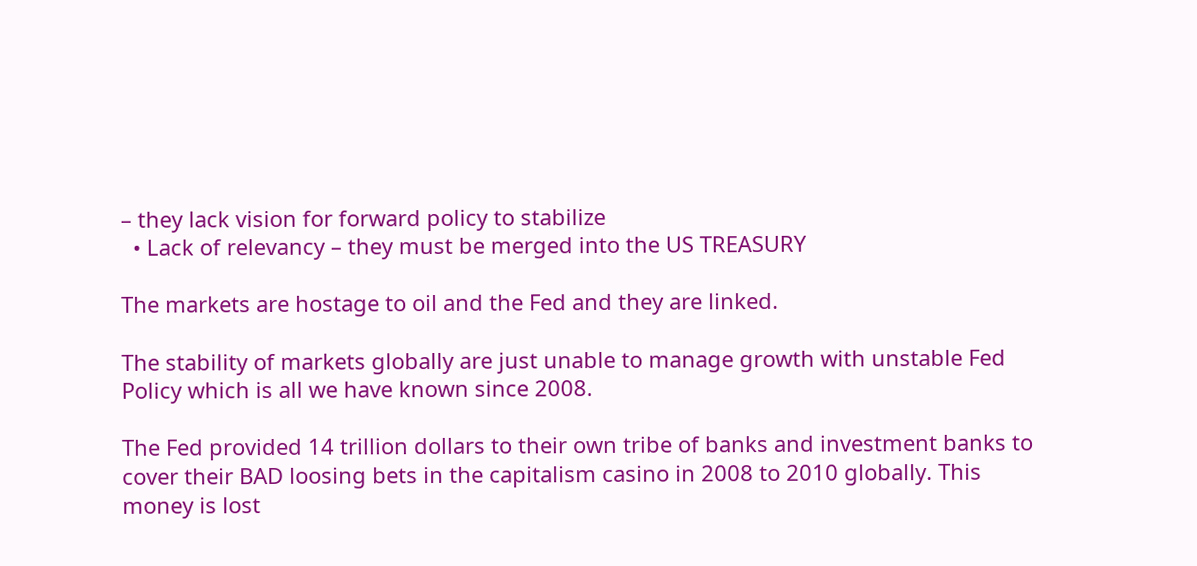– they lack vision for forward policy to stabilize
  • Lack of relevancy – they must be merged into the US TREASURY

The markets are hostage to oil and the Fed and they are linked.

The stability of markets globally are just unable to manage growth with unstable Fed Policy which is all we have known since 2008.

The Fed provided 14 trillion dollars to their own tribe of banks and investment banks to cover their BAD loosing bets in the capitalism casino in 2008 to 2010 globally. This money is lost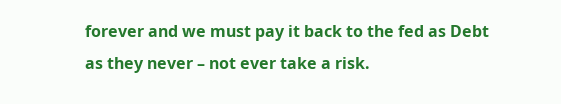forever and we must pay it back to the fed as Debt as they never – not ever take a risk.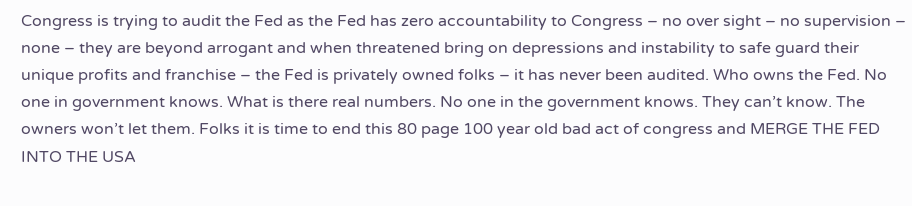Congress is trying to audit the Fed as the Fed has zero accountability to Congress – no over sight – no supervision – none – they are beyond arrogant and when threatened bring on depressions and instability to safe guard their unique profits and franchise – the Fed is privately owned folks – it has never been audited. Who owns the Fed. No one in government knows. What is there real numbers. No one in the government knows. They can’t know. The owners won’t let them. Folks it is time to end this 80 page 100 year old bad act of congress and MERGE THE FED INTO THE USA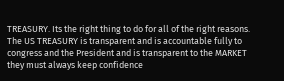TREASURY. Its the right thing to do for all of the right reasons. The US TREASURY is transparent and is accountable fully to congress and the President and is transparent to the MARKET they must always keep confidence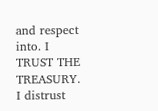and respect into. I TRUST THE TREASURY. I distrust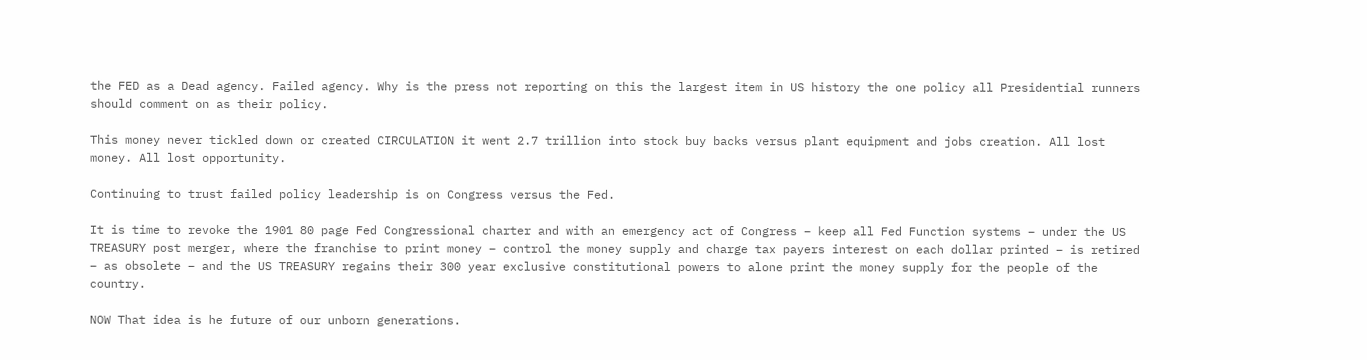the FED as a Dead agency. Failed agency. Why is the press not reporting on this the largest item in US history the one policy all Presidential runners should comment on as their policy.

This money never tickled down or created CIRCULATION it went 2.7 trillion into stock buy backs versus plant equipment and jobs creation. All lost money. All lost opportunity.

Continuing to trust failed policy leadership is on Congress versus the Fed.

It is time to revoke the 1901 80 page Fed Congressional charter and with an emergency act of Congress – keep all Fed Function systems – under the US TREASURY post merger, where the franchise to print money – control the money supply and charge tax payers interest on each dollar printed – is retired – as obsolete – and the US TREASURY regains their 300 year exclusive constitutional powers to alone print the money supply for the people of the country.

NOW That idea is he future of our unborn generations.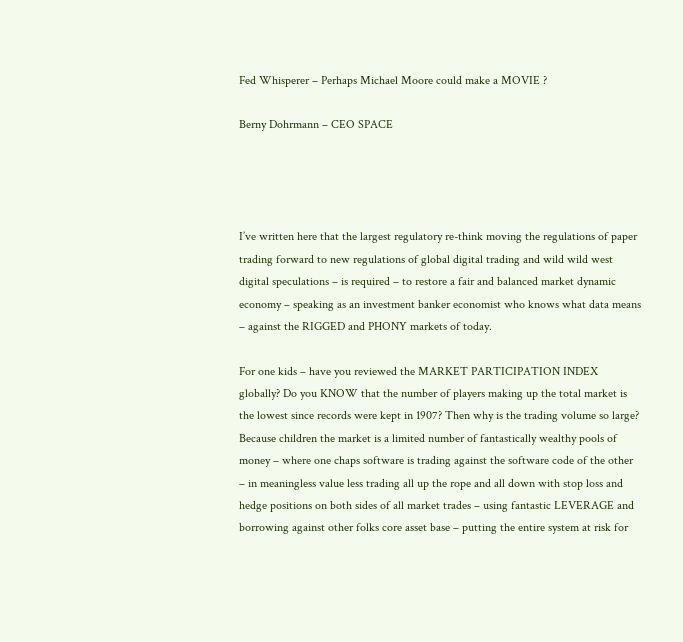Fed Whisperer – Perhaps Michael Moore could make a MOVIE ?

Berny Dohrmann – CEO SPACE




I’ve written here that the largest regulatory re-think moving the regulations of paper trading forward to new regulations of global digital trading and wild wild west digital speculations – is required – to restore a fair and balanced market dynamic economy – speaking as an investment banker economist who knows what data means – against the RIGGED and PHONY markets of today.

For one kids – have you reviewed the MARKET PARTICIPATION INDEX globally? Do you KNOW that the number of players making up the total market is the lowest since records were kept in 1907? Then why is the trading volume so large? Because children the market is a limited number of fantastically wealthy pools of money – where one chaps software is trading against the software code of the other – in meaningless value less trading all up the rope and all down with stop loss and hedge positions on both sides of all market trades – using fantastic LEVERAGE and borrowing against other folks core asset base – putting the entire system at risk for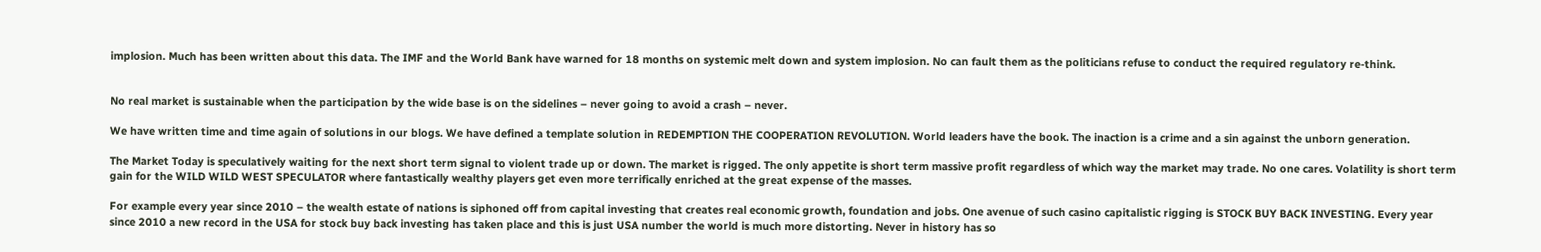implosion. Much has been written about this data. The IMF and the World Bank have warned for 18 months on systemic melt down and system implosion. No can fault them as the politicians refuse to conduct the required regulatory re-think.


No real market is sustainable when the participation by the wide base is on the sidelines – never going to avoid a crash – never.

We have written time and time again of solutions in our blogs. We have defined a template solution in REDEMPTION THE COOPERATION REVOLUTION. World leaders have the book. The inaction is a crime and a sin against the unborn generation.

The Market Today is speculatively waiting for the next short term signal to violent trade up or down. The market is rigged. The only appetite is short term massive profit regardless of which way the market may trade. No one cares. Volatility is short term gain for the WILD WILD WEST SPECULATOR where fantastically wealthy players get even more terrifically enriched at the great expense of the masses.

For example every year since 2010 – the wealth estate of nations is siphoned off from capital investing that creates real economic growth, foundation and jobs. One avenue of such casino capitalistic rigging is STOCK BUY BACK INVESTING. Every year since 2010 a new record in the USA for stock buy back investing has taken place and this is just USA number the world is much more distorting. Never in history has so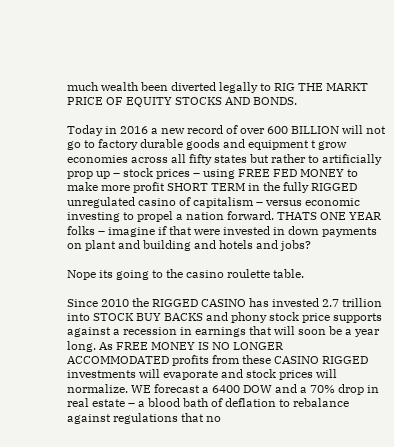much wealth been diverted legally to RIG THE MARKT PRICE OF EQUITY STOCKS AND BONDS.

Today in 2016 a new record of over 600 BILLION will not go to factory durable goods and equipment t grow economies across all fifty states but rather to artificially prop up – stock prices – using FREE FED MONEY to make more profit SHORT TERM in the fully RIGGED unregulated casino of capitalism – versus economic investing to propel a nation forward. THATS ONE YEAR folks – imagine if that were invested in down payments on plant and building and hotels and jobs?

Nope its going to the casino roulette table.

Since 2010 the RIGGED CASINO has invested 2.7 trillion into STOCK BUY BACKS and phony stock price supports against a recession in earnings that will soon be a year long. As FREE MONEY IS NO LONGER ACCOMMODATED profits from these CASINO RIGGED investments will evaporate and stock prices will normalize. WE forecast a 6400 DOW and a 70% drop in real estate – a blood bath of deflation to rebalance against regulations that no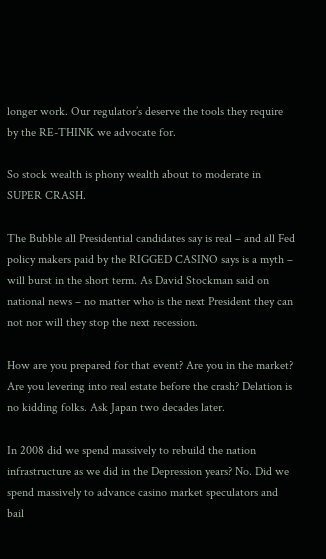longer work. Our regulator’s deserve the tools they require by the RE-THINK we advocate for.

So stock wealth is phony wealth about to moderate in SUPER CRASH.

The Bubble all Presidential candidates say is real – and all Fed policy makers paid by the RIGGED CASINO says is a myth – will burst in the short term. As David Stockman said on national news – no matter who is the next President they can not nor will they stop the next recession.

How are you prepared for that event? Are you in the market? Are you levering into real estate before the crash? Delation is no kidding folks. Ask Japan two decades later.

In 2008 did we spend massively to rebuild the nation infrastructure as we did in the Depression years? No. Did we spend massively to advance casino market speculators and bail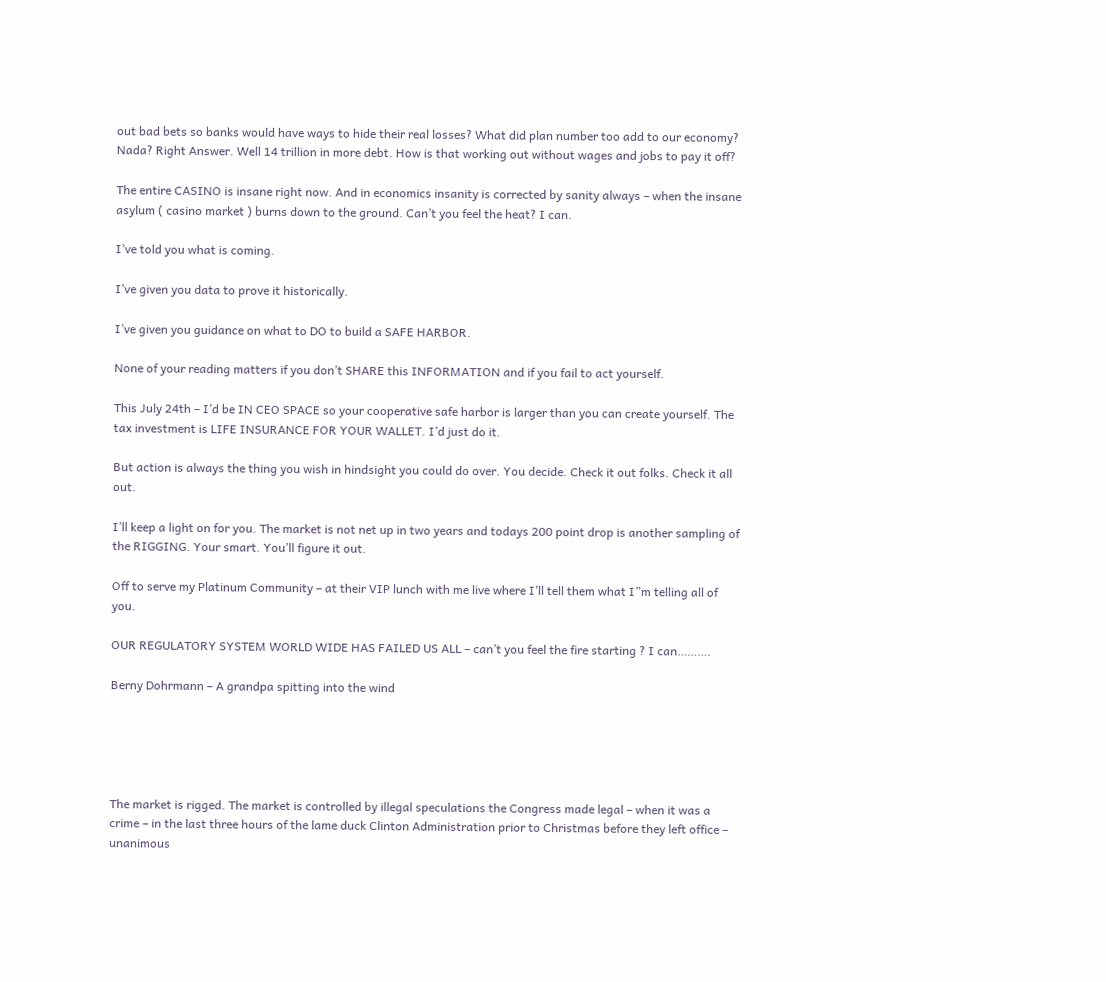out bad bets so banks would have ways to hide their real losses? What did plan number too add to our economy? Nada? Right Answer. Well 14 trillion in more debt. How is that working out without wages and jobs to pay it off?

The entire CASINO is insane right now. And in economics insanity is corrected by sanity always – when the insane asylum ( casino market ) burns down to the ground. Can’t you feel the heat? I can.

I’ve told you what is coming.

I’ve given you data to prove it historically.

I’ve given you guidance on what to DO to build a SAFE HARBOR.

None of your reading matters if you don’t SHARE this INFORMATION and if you fail to act yourself.

This July 24th – I’d be IN CEO SPACE so your cooperative safe harbor is larger than you can create yourself. The tax investment is LIFE INSURANCE FOR YOUR WALLET. I’d just do it.

But action is always the thing you wish in hindsight you could do over. You decide. Check it out folks. Check it all out.

I’ll keep a light on for you. The market is not net up in two years and todays 200 point drop is another sampling of the RIGGING. Your smart. You’ll figure it out.

Off to serve my Platinum Community – at their VIP lunch with me live where I’ll tell them what I”m telling all of you.

OUR REGULATORY SYSTEM WORLD WIDE HAS FAILED US ALL – can’t you feel the fire starting ? I can……….

Berny Dohrmann – A grandpa spitting into the wind





The market is rigged. The market is controlled by illegal speculations the Congress made legal – when it was a crime – in the last three hours of the lame duck Clinton Administration prior to Christmas before they left office – unanimous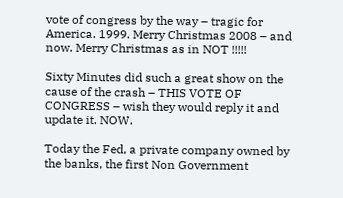vote of congress by the way – tragic for America. 1999. Merry Christmas 2008 – and now. Merry Christmas as in NOT !!!!!

Sixty Minutes did such a great show on the cause of the crash – THIS VOTE OF CONGRESS – wish they would reply it and update it. NOW.

Today the Fed, a private company owned by the banks, the first Non Government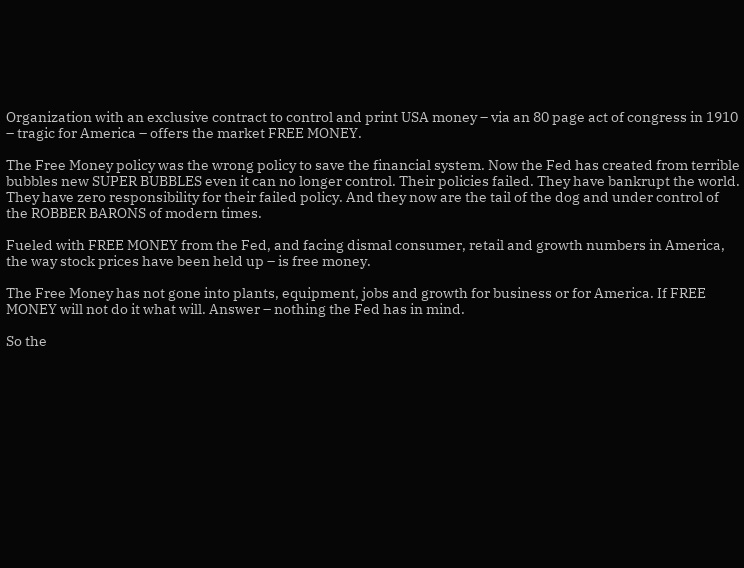Organization with an exclusive contract to control and print USA money – via an 80 page act of congress in 1910 – tragic for America – offers the market FREE MONEY.

The Free Money policy was the wrong policy to save the financial system. Now the Fed has created from terrible bubbles new SUPER BUBBLES even it can no longer control. Their policies failed. They have bankrupt the world. They have zero responsibility for their failed policy. And they now are the tail of the dog and under control of the ROBBER BARONS of modern times.

Fueled with FREE MONEY from the Fed, and facing dismal consumer, retail and growth numbers in America, the way stock prices have been held up – is free money.

The Free Money has not gone into plants, equipment, jobs and growth for business or for America. If FREE MONEY will not do it what will. Answer – nothing the Fed has in mind.

So the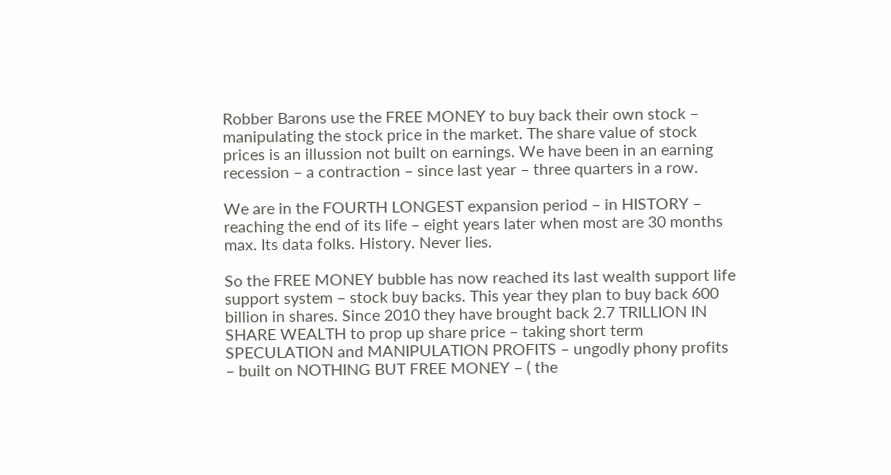Robber Barons use the FREE MONEY to buy back their own stock – manipulating the stock price in the market. The share value of stock prices is an illussion not built on earnings. We have been in an earning recession – a contraction – since last year – three quarters in a row.

We are in the FOURTH LONGEST expansion period – in HISTORY – reaching the end of its life – eight years later when most are 30 months max. Its data folks. History. Never lies.

So the FREE MONEY bubble has now reached its last wealth support life support system – stock buy backs. This year they plan to buy back 600 billion in shares. Since 2010 they have brought back 2.7 TRILLION IN SHARE WEALTH to prop up share price – taking short term SPECULATION and MANIPULATION PROFITS – ungodly phony profits – built on NOTHING BUT FREE MONEY – ( the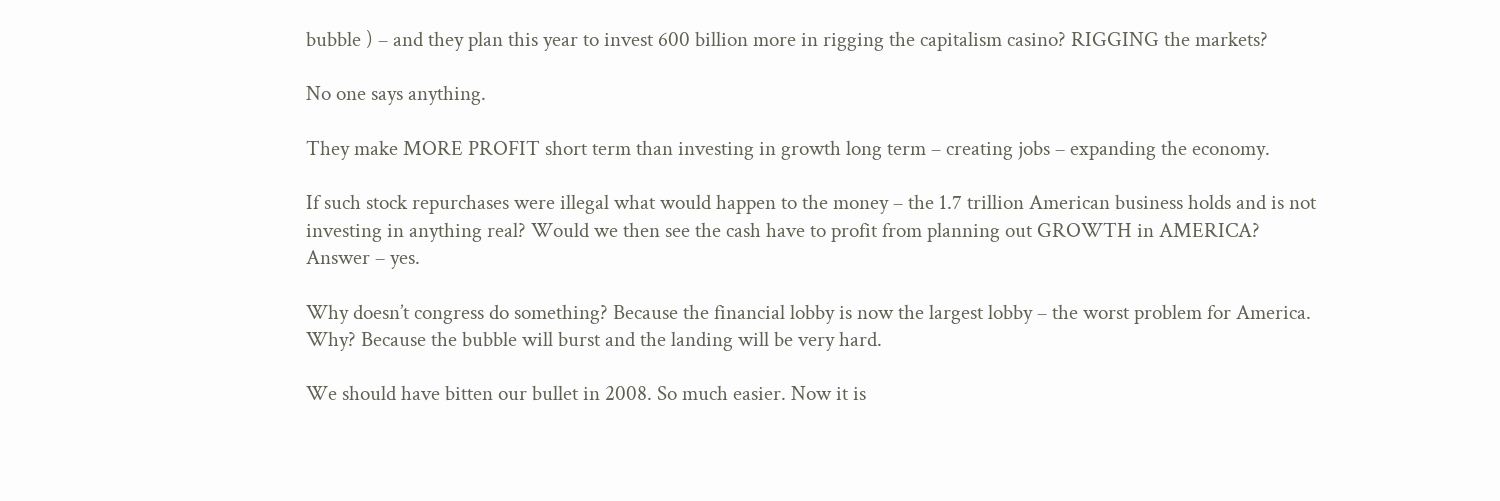bubble ) – and they plan this year to invest 600 billion more in rigging the capitalism casino? RIGGING the markets?

No one says anything.

They make MORE PROFIT short term than investing in growth long term – creating jobs – expanding the economy.

If such stock repurchases were illegal what would happen to the money – the 1.7 trillion American business holds and is not investing in anything real? Would we then see the cash have to profit from planning out GROWTH in AMERICA? Answer – yes.

Why doesn’t congress do something? Because the financial lobby is now the largest lobby – the worst problem for America. Why? Because the bubble will burst and the landing will be very hard.

We should have bitten our bullet in 2008. So much easier. Now it is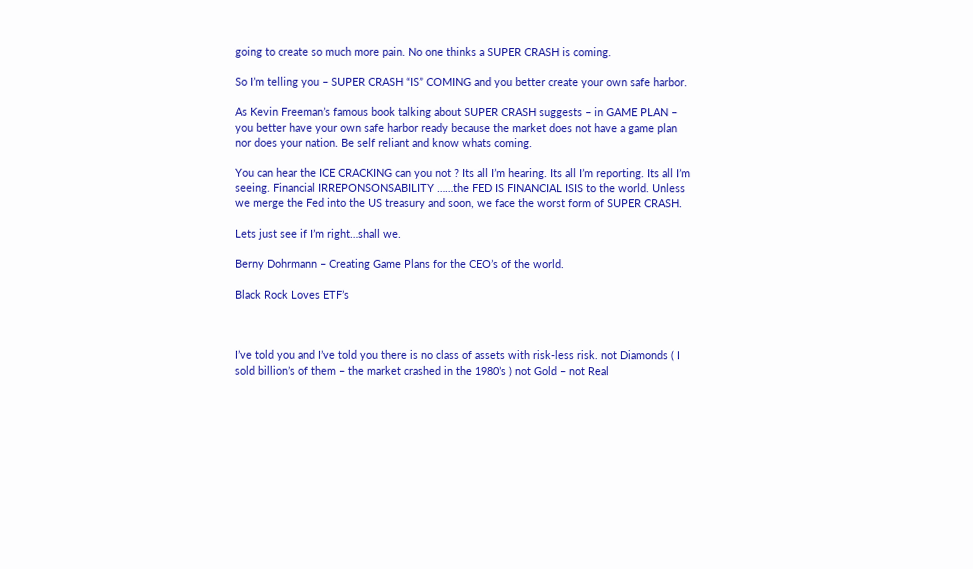going to create so much more pain. No one thinks a SUPER CRASH is coming.

So I’m telling you – SUPER CRASH “IS” COMING and you better create your own safe harbor.

As Kevin Freeman’s famous book talking about SUPER CRASH suggests – in GAME PLAN – you better have your own safe harbor ready because the market does not have a game plan nor does your nation. Be self reliant and know whats coming.

You can hear the ICE CRACKING can you not ? Its all I’m hearing. Its all I’m reporting. Its all I’m seeing. Financial IRREPONSONSABILITY ……the FED IS FINANCIAL ISIS to the world. Unless we merge the Fed into the US treasury and soon, we face the worst form of SUPER CRASH.

Lets just see if I’m right…shall we.

Berny Dohrmann – Creating Game Plans for the CEO’s of the world.

Black Rock Loves ETF’s



I’ve told you and I’ve told you there is no class of assets with risk-less risk. not Diamonds ( I sold billion’s of them – the market crashed in the 1980’s ) not Gold – not Real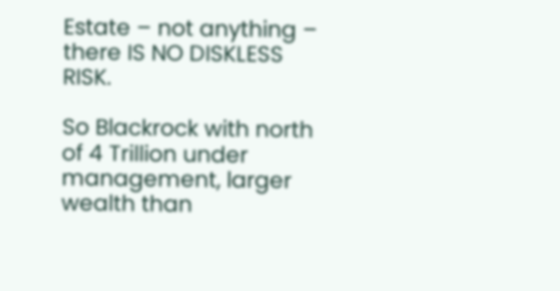Estate – not anything – there IS NO DISKLESS RISK.

So Blackrock with north of 4 Trillion under management, larger wealth than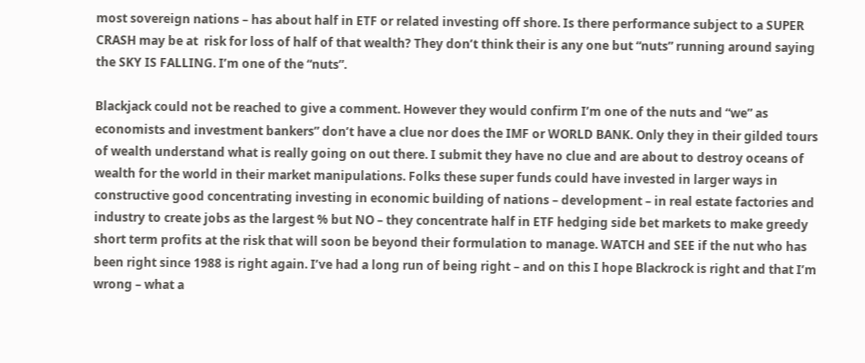most sovereign nations – has about half in ETF or related investing off shore. Is there performance subject to a SUPER CRASH may be at  risk for loss of half of that wealth? They don’t think their is any one but “nuts” running around saying the SKY IS FALLING. I’m one of the “nuts”.

Blackjack could not be reached to give a comment. However they would confirm I’m one of the nuts and “we” as economists and investment bankers” don’t have a clue nor does the IMF or WORLD BANK. Only they in their gilded tours of wealth understand what is really going on out there. I submit they have no clue and are about to destroy oceans of wealth for the world in their market manipulations. Folks these super funds could have invested in larger ways in constructive good concentrating investing in economic building of nations – development – in real estate factories and industry to create jobs as the largest % but NO – they concentrate half in ETF hedging side bet markets to make greedy short term profits at the risk that will soon be beyond their formulation to manage. WATCH and SEE if the nut who has been right since 1988 is right again. I’ve had a long run of being right – and on this I hope Blackrock is right and that I’m wrong – what a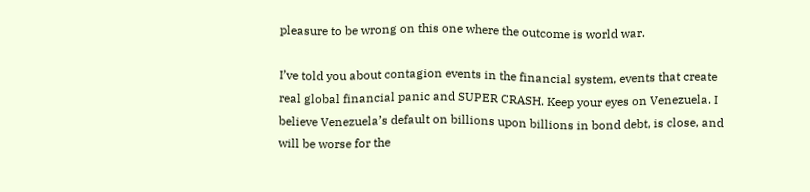pleasure to be wrong on this one where the outcome is world war.

I’ve told you about contagion events in the financial system, events that create real global financial panic and SUPER CRASH. Keep your eyes on Venezuela. I believe Venezuela’s default on billions upon billions in bond debt, is close, and will be worse for the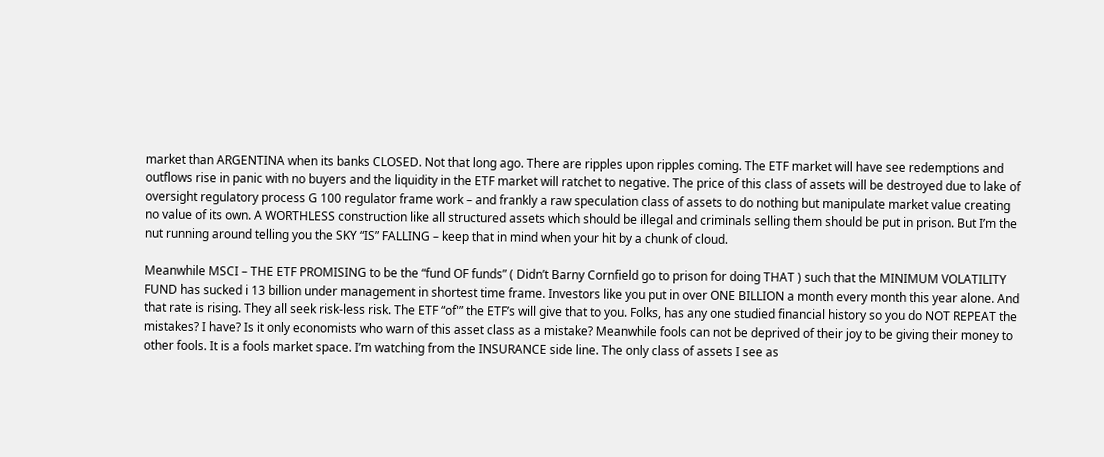market than ARGENTINA when its banks CLOSED. Not that long ago. There are ripples upon ripples coming. The ETF market will have see redemptions and outflows rise in panic with no buyers and the liquidity in the ETF market will ratchet to negative. The price of this class of assets will be destroyed due to lake of oversight regulatory process G 100 regulator frame work – and frankly a raw speculation class of assets to do nothing but manipulate market value creating no value of its own. A WORTHLESS construction like all structured assets which should be illegal and criminals selling them should be put in prison. But I’m the nut running around telling you the SKY “IS” FALLING – keep that in mind when your hit by a chunk of cloud.

Meanwhile MSCI – THE ETF PROMISING to be the “fund OF funds” ( Didn’t Barny Cornfield go to prison for doing THAT ) such that the MINIMUM VOLATILITY FUND has sucked i 13 billion under management in shortest time frame. Investors like you put in over ONE BILLION a month every month this year alone. And that rate is rising. They all seek risk-less risk. The ETF “of'” the ETF’s will give that to you. Folks, has any one studied financial history so you do NOT REPEAT the mistakes? I have? Is it only economists who warn of this asset class as a mistake? Meanwhile fools can not be deprived of their joy to be giving their money to other fools. It is a fools market space. I’m watching from the INSURANCE side line. The only class of assets I see as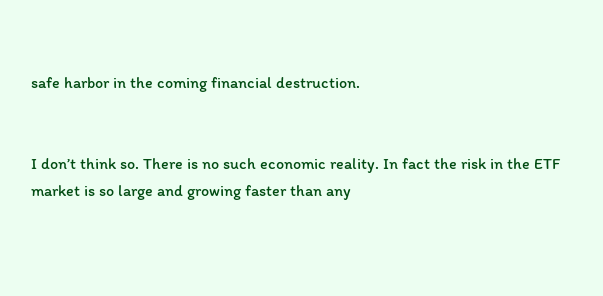safe harbor in the coming financial destruction.


I don’t think so. There is no such economic reality. In fact the risk in the ETF market is so large and growing faster than any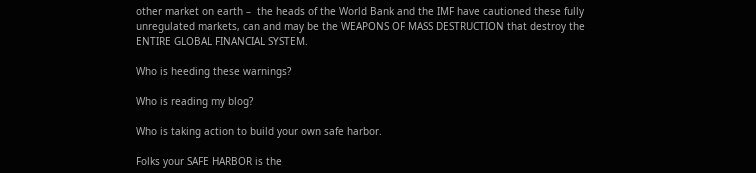other market on earth –  the heads of the World Bank and the IMF have cautioned these fully unregulated markets, can and may be the WEAPONS OF MASS DESTRUCTION that destroy the ENTIRE GLOBAL FINANCIAL SYSTEM.

Who is heeding these warnings?

Who is reading my blog?

Who is taking action to build your own safe harbor.

Folks your SAFE HARBOR is the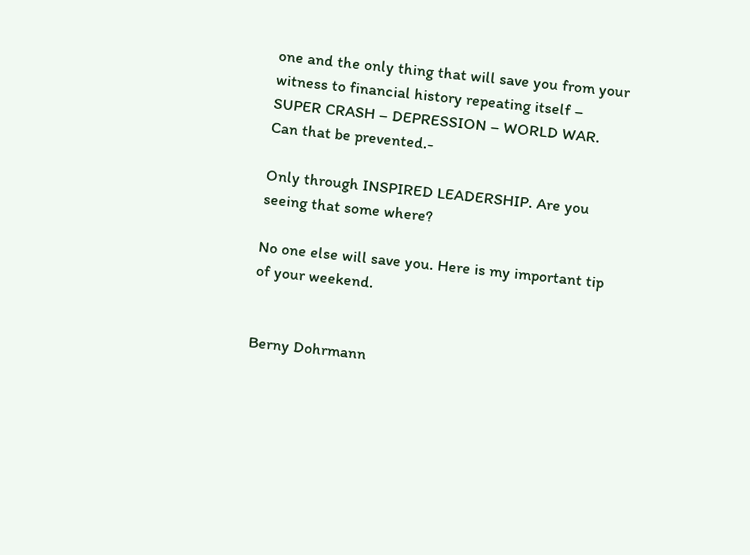one and the only thing that will save you from your witness to financial history repeating itself – SUPER CRASH – DEPRESSION – WORLD WAR. Can that be prevented.-

Only through INSPIRED LEADERSHIP. Are you seeing that some where?

No one else will save you. Here is my important tip of your weekend.


Berny Dohrmann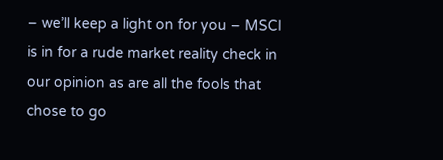– we’ll keep a light on for you – MSCI is in for a rude market reality check in our opinion as are all the fools that chose to go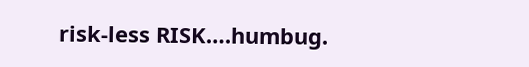risk-less RISK….humbug.